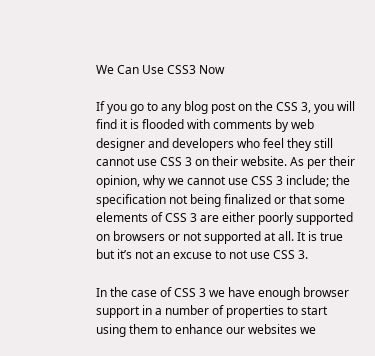We Can Use CSS3 Now

If you go to any blog post on the CSS 3, you will find it is flooded with comments by web designer and developers who feel they still cannot use CSS 3 on their website. As per their opinion, why we cannot use CSS 3 include; the specification not being finalized or that some elements of CSS 3 are either poorly supported on browsers or not supported at all. It is true but it’s not an excuse to not use CSS 3.

In the case of CSS 3 we have enough browser support in a number of properties to start using them to enhance our websites we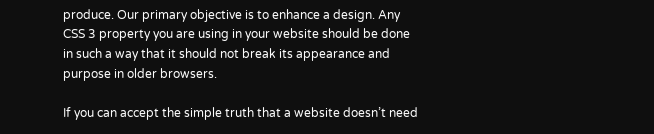produce. Our primary objective is to enhance a design. Any CSS 3 property you are using in your website should be done in such a way that it should not break its appearance and purpose in older browsers.

If you can accept the simple truth that a website doesn’t need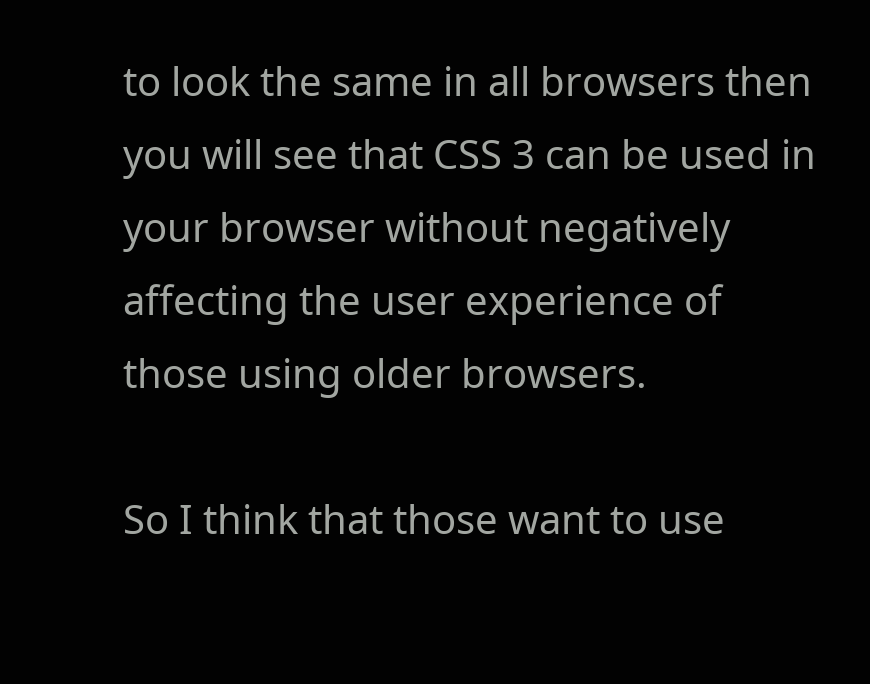to look the same in all browsers then you will see that CSS 3 can be used in your browser without negatively affecting the user experience of those using older browsers.

So I think that those want to use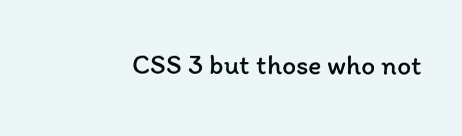CSS 3 but those who not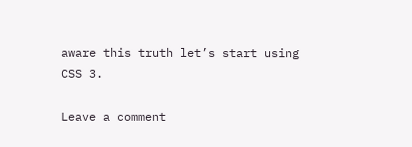aware this truth let’s start using CSS 3.

Leave a comment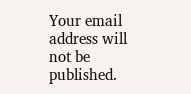Your email address will not be published.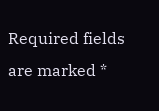Required fields are marked *